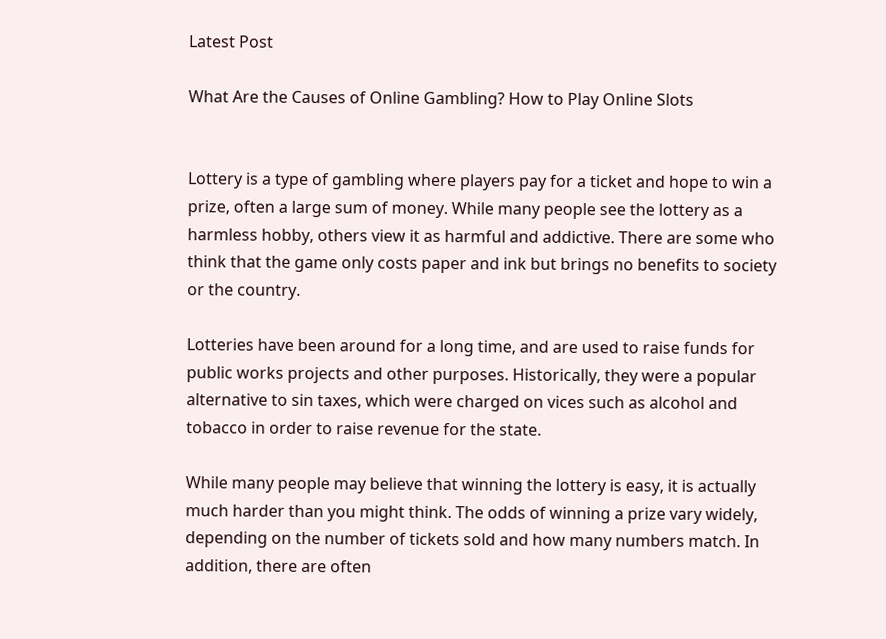Latest Post

What Are the Causes of Online Gambling? How to Play Online Slots


Lottery is a type of gambling where players pay for a ticket and hope to win a prize, often a large sum of money. While many people see the lottery as a harmless hobby, others view it as harmful and addictive. There are some who think that the game only costs paper and ink but brings no benefits to society or the country.

Lotteries have been around for a long time, and are used to raise funds for public works projects and other purposes. Historically, they were a popular alternative to sin taxes, which were charged on vices such as alcohol and tobacco in order to raise revenue for the state.

While many people may believe that winning the lottery is easy, it is actually much harder than you might think. The odds of winning a prize vary widely, depending on the number of tickets sold and how many numbers match. In addition, there are often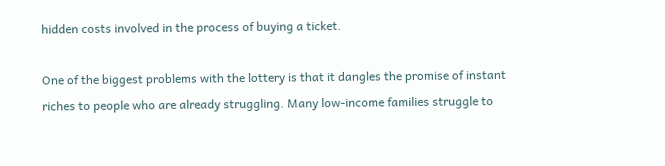hidden costs involved in the process of buying a ticket.

One of the biggest problems with the lottery is that it dangles the promise of instant riches to people who are already struggling. Many low-income families struggle to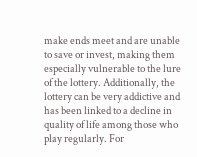make ends meet and are unable to save or invest, making them especially vulnerable to the lure of the lottery. Additionally, the lottery can be very addictive and has been linked to a decline in quality of life among those who play regularly. For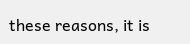these reasons, it is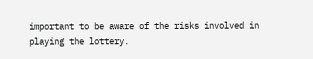important to be aware of the risks involved in playing the lottery.